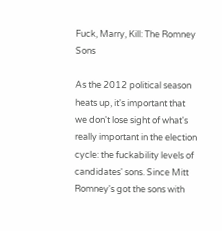Fuck, Marry, Kill: The Romney Sons

As the 2012 political season heats up, it's important that we don't lose sight of what's really important in the election cycle: the fuckability levels of candidates' sons. Since Mitt Romney's got the sons with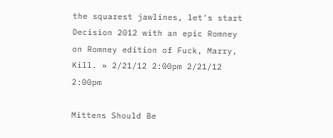the squarest jawlines, let's start Decision 2012 with an epic Romney on Romney edition of Fuck, Marry, Kill. » 2/21/12 2:00pm 2/21/12 2:00pm

Mittens Should Be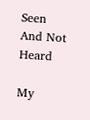Seen And Not Heard

My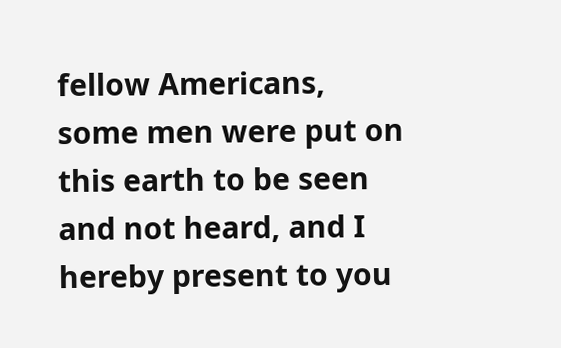fellow Americans, some men were put on this earth to be seen and not heard, and I hereby present to you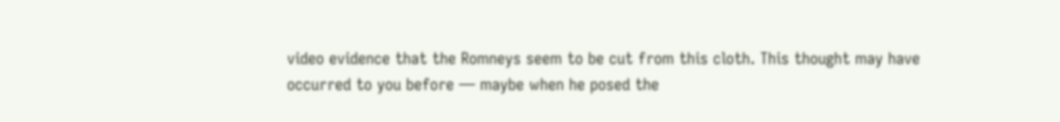video evidence that the Romneys seem to be cut from this cloth. This thought may have occurred to you before — maybe when he posed the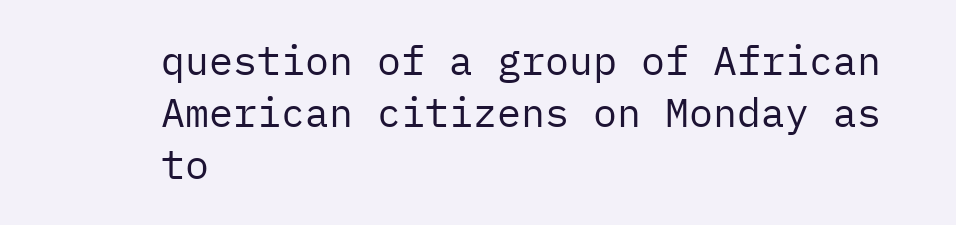question of a group of African American citizens on Monday as to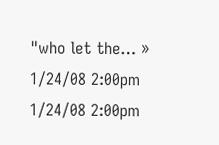"who let the… » 1/24/08 2:00pm 1/24/08 2:00pm